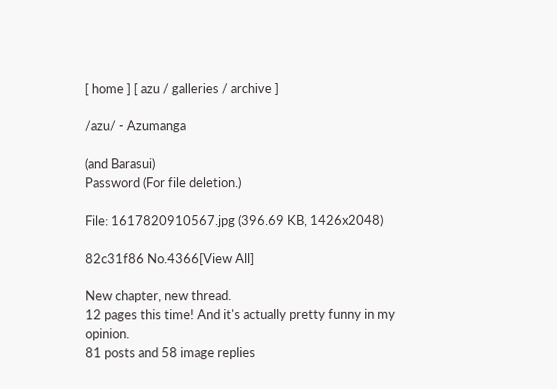[ home ] [ azu / galleries / archive ]

/azu/ - Azumanga

(and Barasui)
Password (For file deletion.)

File: 1617820910567.jpg (396.69 KB, 1426x2048)

82c31f86 No.4366[View All]

New chapter, new thread.
12 pages this time! And it's actually pretty funny in my opinion.
81 posts and 58 image replies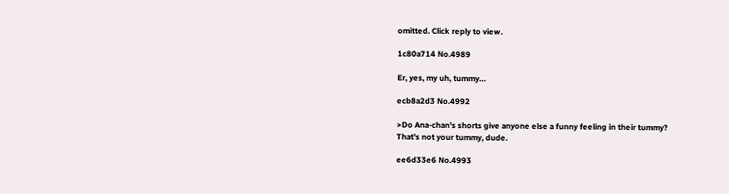omitted. Click reply to view.

1c80a714 No.4989

Er, yes, my uh, tummy…

ecb8a2d3 No.4992

>Do Ana-chan's shorts give anyone else a funny feeling in their tummy?
That's not your tummy, dude.

ee6d33e6 No.4993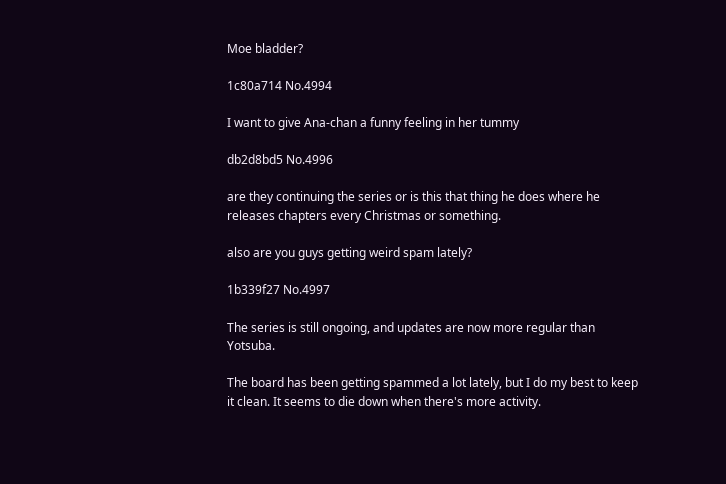Moe bladder?

1c80a714 No.4994

I want to give Ana-chan a funny feeling in her tummy

db2d8bd5 No.4996

are they continuing the series or is this that thing he does where he releases chapters every Christmas or something.

also are you guys getting weird spam lately?

1b339f27 No.4997

The series is still ongoing, and updates are now more regular than Yotsuba.

The board has been getting spammed a lot lately, but I do my best to keep it clean. It seems to die down when there's more activity.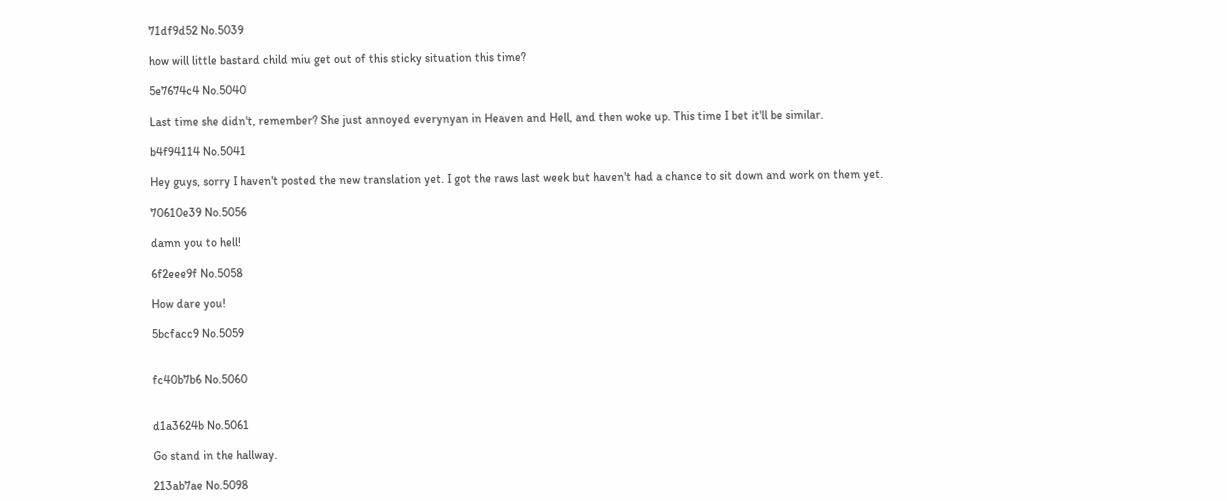71df9d52 No.5039

how will little bastard child miu get out of this sticky situation this time?

5e7674c4 No.5040

Last time she didn't, remember? She just annoyed everynyan in Heaven and Hell, and then woke up. This time I bet it'll be similar.

b4f94114 No.5041

Hey guys, sorry I haven't posted the new translation yet. I got the raws last week but haven't had a chance to sit down and work on them yet.

70610e39 No.5056

damn you to hell!

6f2eee9f No.5058

How dare you!

5bcfacc9 No.5059


fc40b7b6 No.5060


d1a3624b No.5061

Go stand in the hallway.

213ab7ae No.5098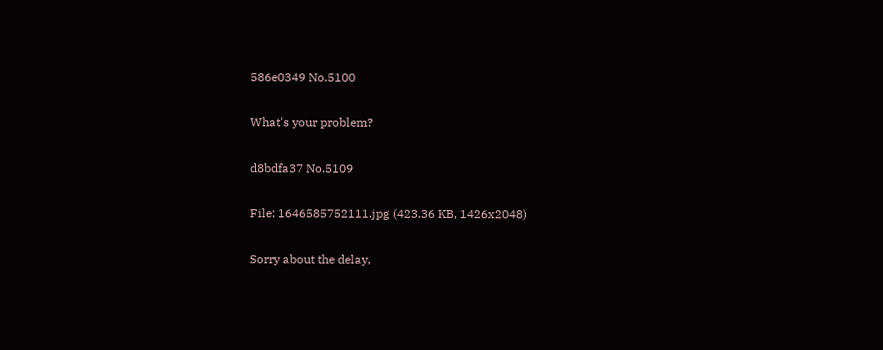586e0349 No.5100

What's your problem?

d8bdfa37 No.5109

File: 1646585752111.jpg (423.36 KB, 1426x2048)

Sorry about the delay,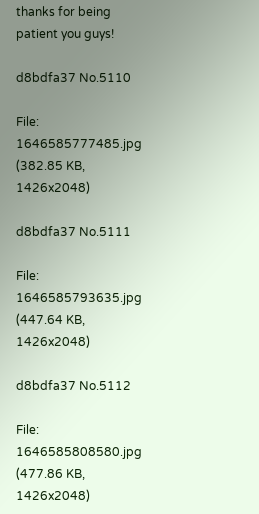thanks for being patient you guys!

d8bdfa37 No.5110

File: 1646585777485.jpg (382.85 KB, 1426x2048)

d8bdfa37 No.5111

File: 1646585793635.jpg (447.64 KB, 1426x2048)

d8bdfa37 No.5112

File: 1646585808580.jpg (477.86 KB, 1426x2048)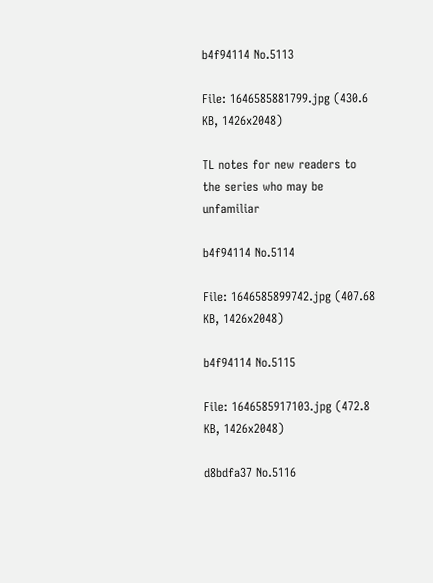b4f94114 No.5113

File: 1646585881799.jpg (430.6 KB, 1426x2048)

TL notes for new readers to the series who may be unfamiliar

b4f94114 No.5114

File: 1646585899742.jpg (407.68 KB, 1426x2048)

b4f94114 No.5115

File: 1646585917103.jpg (472.8 KB, 1426x2048)

d8bdfa37 No.5116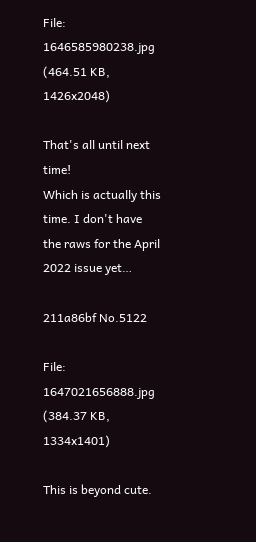File: 1646585980238.jpg (464.51 KB, 1426x2048)

That's all until next time!
Which is actually this time. I don't have the raws for the April 2022 issue yet…

211a86bf No.5122

File: 1647021656888.jpg (384.37 KB, 1334x1401)

This is beyond cute.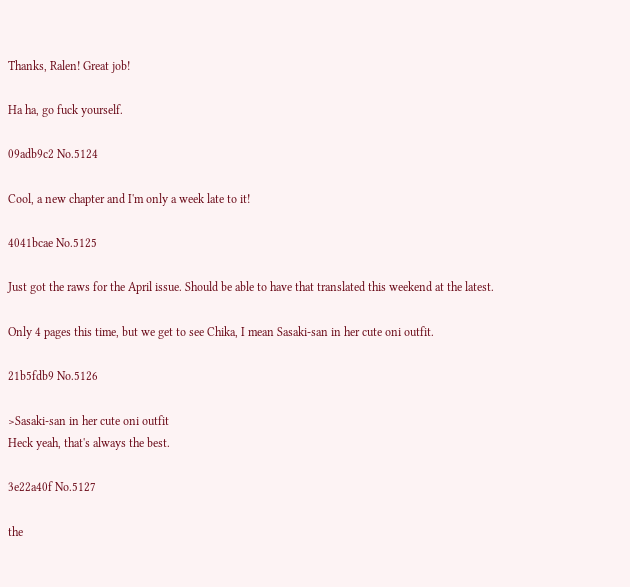Thanks, Ralen! Great job!

Ha ha, go fuck yourself.

09adb9c2 No.5124

Cool, a new chapter and I'm only a week late to it!

4041bcae No.5125

Just got the raws for the April issue. Should be able to have that translated this weekend at the latest.

Only 4 pages this time, but we get to see Chika, I mean Sasaki-san in her cute oni outfit.

21b5fdb9 No.5126

>Sasaki-san in her cute oni outfit
Heck yeah, that's always the best.

3e22a40f No.5127

the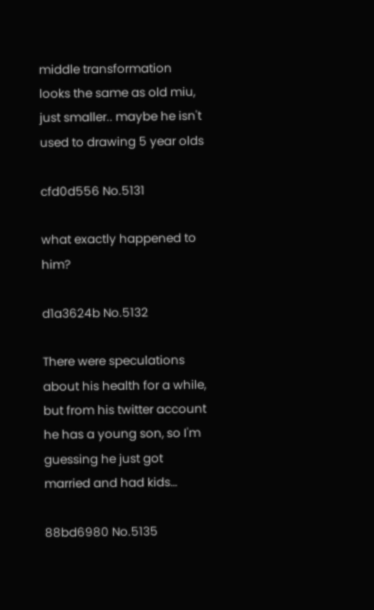middle transformation looks the same as old miu, just smaller.. maybe he isn't used to drawing 5 year olds

cfd0d556 No.5131

what exactly happened to him?

d1a3624b No.5132

There were speculations about his health for a while, but from his twitter account he has a young son, so I'm guessing he just got married and had kids…

88bd6980 No.5135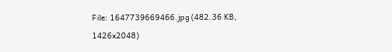File: 1647739669466.jpg (482.36 KB, 1426x2048)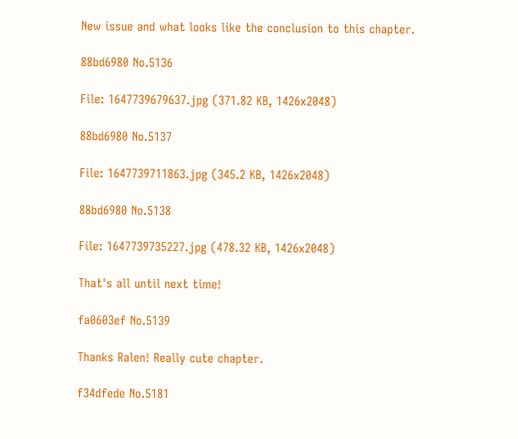New issue and what looks like the conclusion to this chapter.

88bd6980 No.5136

File: 1647739679637.jpg (371.82 KB, 1426x2048)

88bd6980 No.5137

File: 1647739711863.jpg (345.2 KB, 1426x2048)

88bd6980 No.5138

File: 1647739735227.jpg (478.32 KB, 1426x2048)

That's all until next time!

fa0603ef No.5139

Thanks Ralen! Really cute chapter.

f34dfede No.5181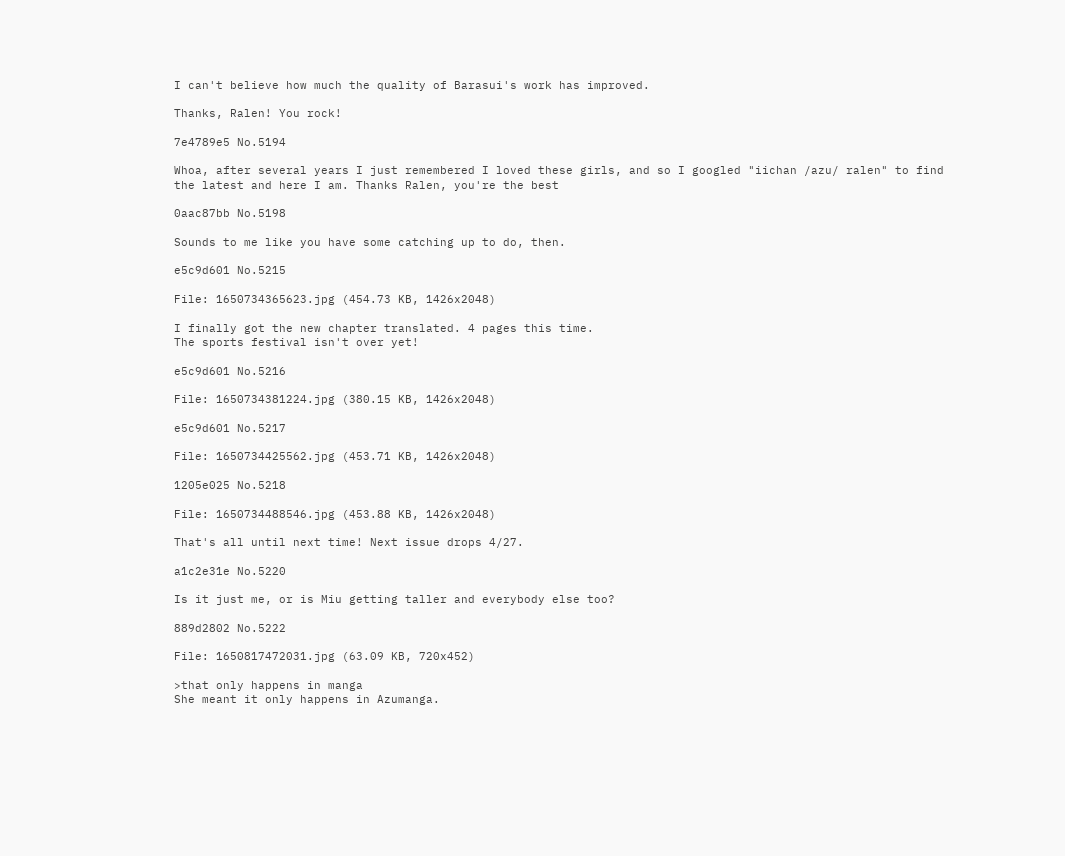I can't believe how much the quality of Barasui's work has improved.

Thanks, Ralen! You rock!

7e4789e5 No.5194

Whoa, after several years I just remembered I loved these girls, and so I googled "iichan /azu/ ralen" to find the latest and here I am. Thanks Ralen, you're the best

0aac87bb No.5198

Sounds to me like you have some catching up to do, then.

e5c9d601 No.5215

File: 1650734365623.jpg (454.73 KB, 1426x2048)

I finally got the new chapter translated. 4 pages this time.
The sports festival isn't over yet!

e5c9d601 No.5216

File: 1650734381224.jpg (380.15 KB, 1426x2048)

e5c9d601 No.5217

File: 1650734425562.jpg (453.71 KB, 1426x2048)

1205e025 No.5218

File: 1650734488546.jpg (453.88 KB, 1426x2048)

That's all until next time! Next issue drops 4/27.

a1c2e31e No.5220

Is it just me, or is Miu getting taller and everybody else too?

889d2802 No.5222

File: 1650817472031.jpg (63.09 KB, 720x452)

>that only happens in manga
She meant it only happens in Azumanga.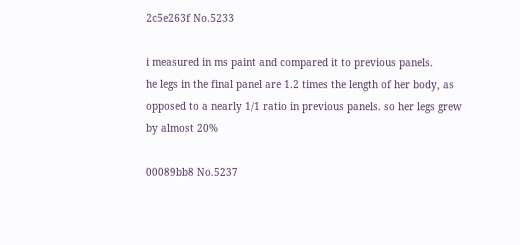2c5e263f No.5233

i measured in ms paint and compared it to previous panels.
he legs in the final panel are 1.2 times the length of her body, as opposed to a nearly 1/1 ratio in previous panels. so her legs grew by almost 20%

00089bb8 No.5237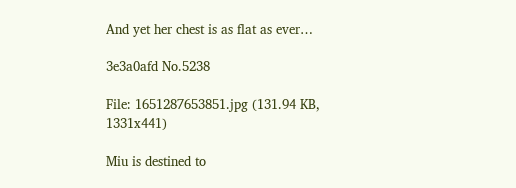And yet her chest is as flat as ever…

3e3a0afd No.5238

File: 1651287653851.jpg (131.94 KB, 1331x441)

Miu is destined to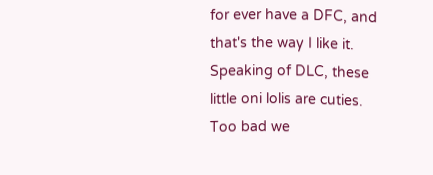for ever have a DFC, and that's the way I like it.
Speaking of DLC, these little oni lolis are cuties. Too bad we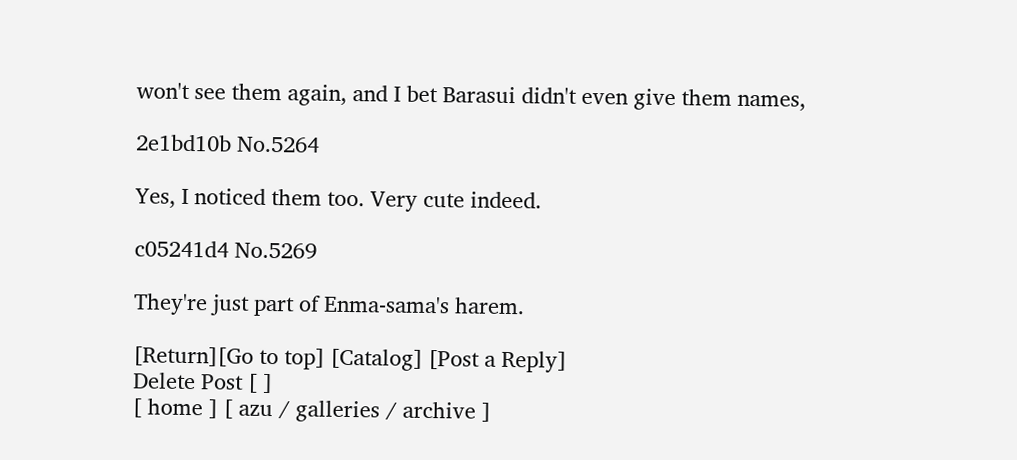won't see them again, and I bet Barasui didn't even give them names,

2e1bd10b No.5264

Yes, I noticed them too. Very cute indeed.

c05241d4 No.5269

They're just part of Enma-sama's harem.

[Return][Go to top] [Catalog] [Post a Reply]
Delete Post [ ]
[ home ] [ azu / galleries / archive ]